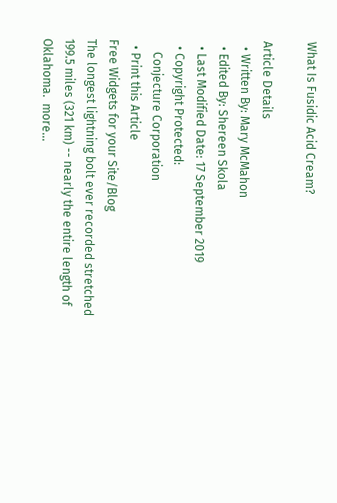What Is Fusidic Acid Cream?

Article Details
  • Written By: Mary McMahon
  • Edited By: Shereen Skola
  • Last Modified Date: 17 September 2019
  • Copyright Protected:
    Conjecture Corporation
  • Print this Article
Free Widgets for your Site/Blog
The longest lightning bolt ever recorded stretched 199.5 miles (321 km) -- nearly the entire length of Oklahoma.  more...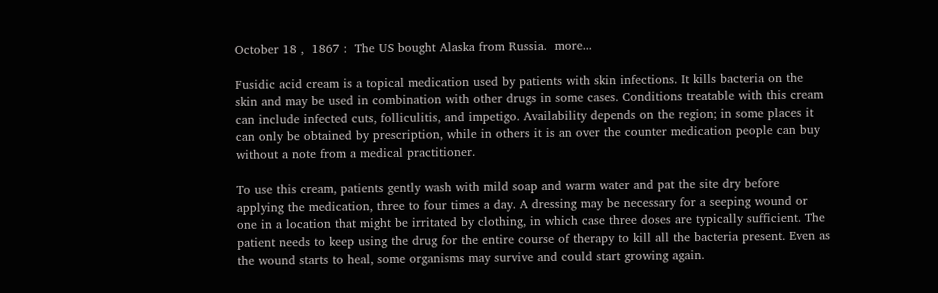October 18 ,  1867 :  The US bought Alaska from Russia.  more...

Fusidic acid cream is a topical medication used by patients with skin infections. It kills bacteria on the skin and may be used in combination with other drugs in some cases. Conditions treatable with this cream can include infected cuts, folliculitis, and impetigo. Availability depends on the region; in some places it can only be obtained by prescription, while in others it is an over the counter medication people can buy without a note from a medical practitioner.

To use this cream, patients gently wash with mild soap and warm water and pat the site dry before applying the medication, three to four times a day. A dressing may be necessary for a seeping wound or one in a location that might be irritated by clothing, in which case three doses are typically sufficient. The patient needs to keep using the drug for the entire course of therapy to kill all the bacteria present. Even as the wound starts to heal, some organisms may survive and could start growing again.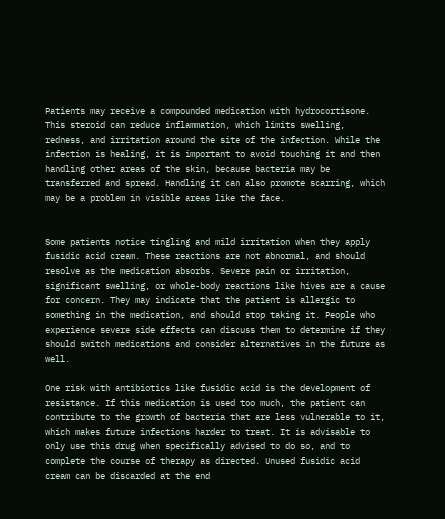Patients may receive a compounded medication with hydrocortisone. This steroid can reduce inflammation, which limits swelling, redness, and irritation around the site of the infection. While the infection is healing, it is important to avoid touching it and then handling other areas of the skin, because bacteria may be transferred and spread. Handling it can also promote scarring, which may be a problem in visible areas like the face.


Some patients notice tingling and mild irritation when they apply fusidic acid cream. These reactions are not abnormal, and should resolve as the medication absorbs. Severe pain or irritation, significant swelling, or whole-body reactions like hives are a cause for concern. They may indicate that the patient is allergic to something in the medication, and should stop taking it. People who experience severe side effects can discuss them to determine if they should switch medications and consider alternatives in the future as well.

One risk with antibiotics like fusidic acid is the development of resistance. If this medication is used too much, the patient can contribute to the growth of bacteria that are less vulnerable to it, which makes future infections harder to treat. It is advisable to only use this drug when specifically advised to do so, and to complete the course of therapy as directed. Unused fusidic acid cream can be discarded at the end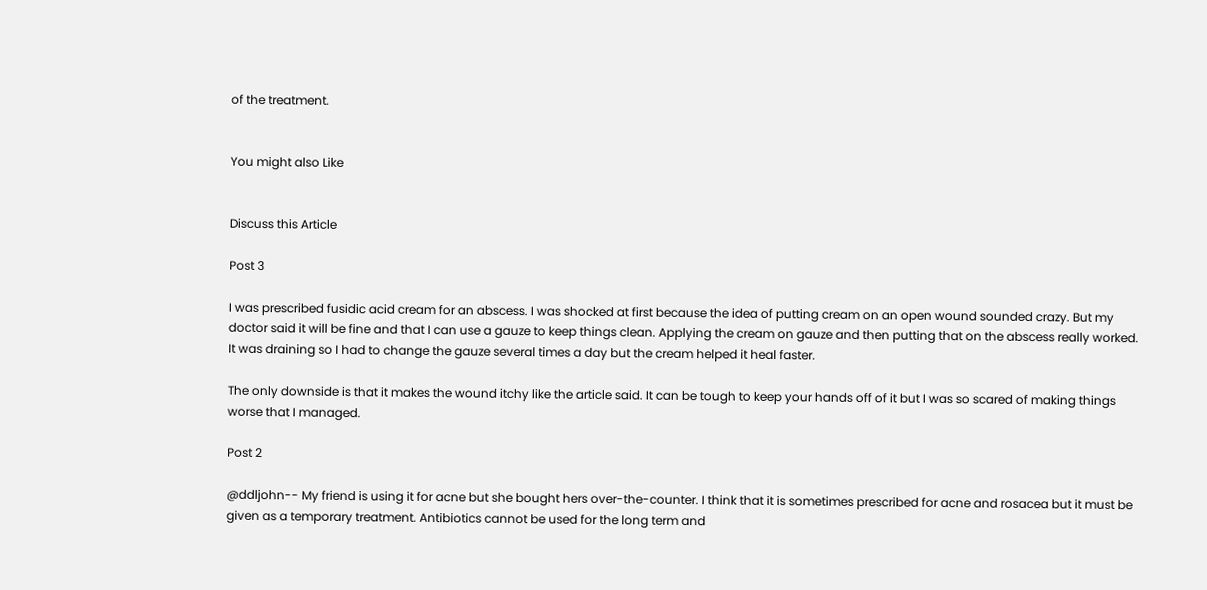of the treatment.


You might also Like


Discuss this Article

Post 3

I was prescribed fusidic acid cream for an abscess. I was shocked at first because the idea of putting cream on an open wound sounded crazy. But my doctor said it will be fine and that I can use a gauze to keep things clean. Applying the cream on gauze and then putting that on the abscess really worked. It was draining so I had to change the gauze several times a day but the cream helped it heal faster.

The only downside is that it makes the wound itchy like the article said. It can be tough to keep your hands off of it but I was so scared of making things worse that I managed.

Post 2

@ddljohn-- My friend is using it for acne but she bought hers over-the-counter. I think that it is sometimes prescribed for acne and rosacea but it must be given as a temporary treatment. Antibiotics cannot be used for the long term and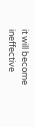it will become ineffective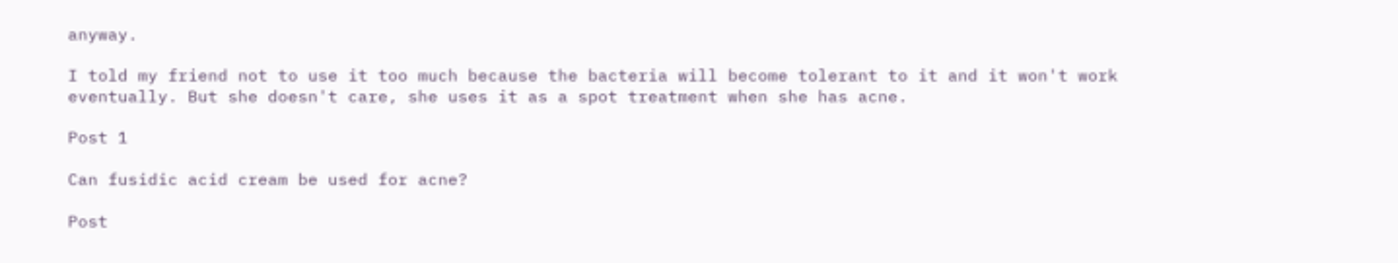anyway.

I told my friend not to use it too much because the bacteria will become tolerant to it and it won't work eventually. But she doesn't care, she uses it as a spot treatment when she has acne.

Post 1

Can fusidic acid cream be used for acne?

Post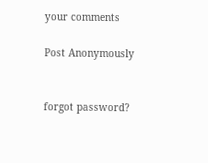your comments

Post Anonymously


forgot password?